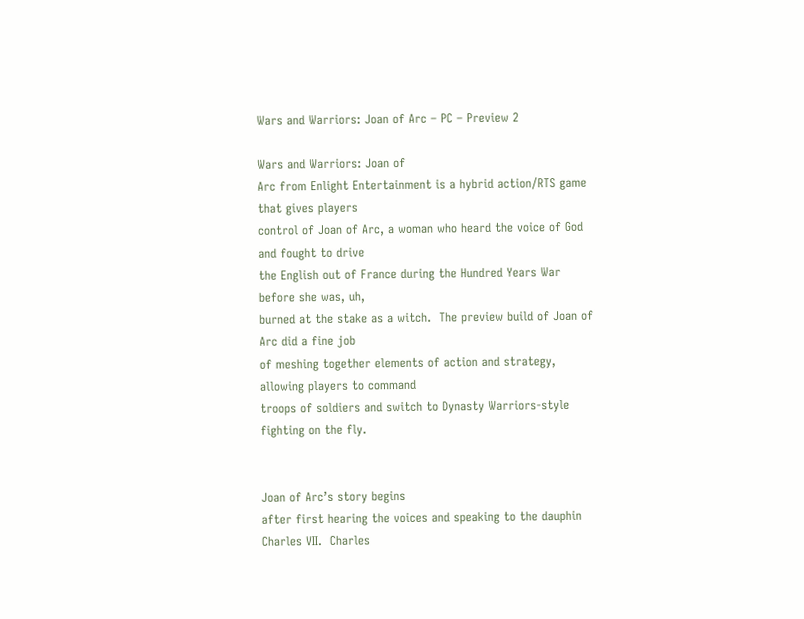Wars and Warriors: Joan of Arc – PC – Preview 2

Wars and Warriors: Joan of
Arc from Enlight Entertainment is a hybrid action/RTS game that gives players
control of Joan of Arc, a woman who heard the voice of God and fought to drive
the English out of France during the Hundred Years War before she was, uh,
burned at the stake as a witch.  The preview build of Joan of Arc did a fine job
of meshing together elements of action and strategy, allowing players to command
troops of soldiers and switch to Dynasty Warriors-style fighting on the fly.


Joan of Arc’s story begins
after first hearing the voices and speaking to the dauphin Charles VII.  Charles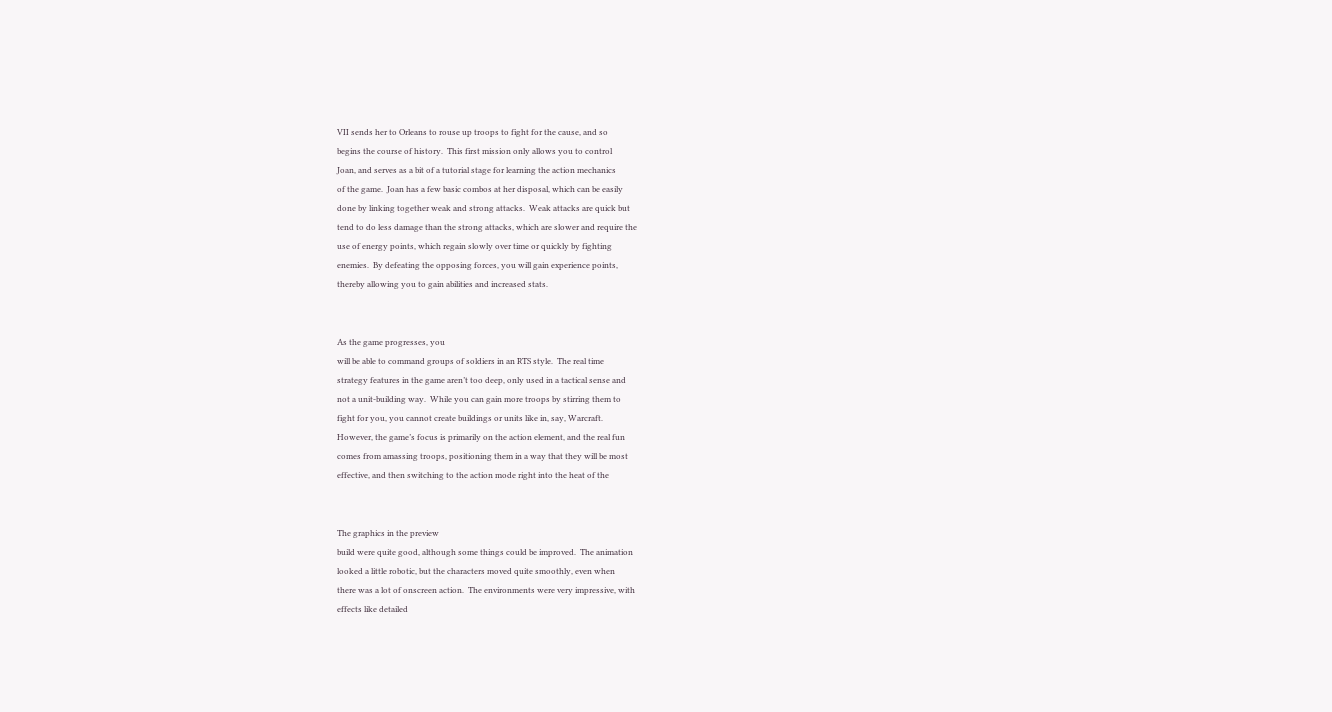VII sends her to Orleans to rouse up troops to fight for the cause, and so
begins the course of history.  This first mission only allows you to control
Joan, and serves as a bit of a tutorial stage for learning the action mechanics
of the game.  Joan has a few basic combos at her disposal, which can be easily
done by linking together weak and strong attacks.  Weak attacks are quick but
tend to do less damage than the strong attacks, which are slower and require the
use of energy points, which regain slowly over time or quickly by fighting
enemies.  By defeating the opposing forces, you will gain experience points,
thereby allowing you to gain abilities and increased stats.


As the game progresses, you
will be able to command groups of soldiers in an RTS style.  The real time
strategy features in the game aren’t too deep, only used in a tactical sense and
not a unit-building way.  While you can gain more troops by stirring them to
fight for you, you cannot create buildings or units like in, say, Warcraft.
However, the game’s focus is primarily on the action element, and the real fun
comes from amassing troops, positioning them in a way that they will be most
effective, and then switching to the action mode right into the heat of the


The graphics in the preview
build were quite good, although some things could be improved.  The animation
looked a little robotic, but the characters moved quite smoothly, even when
there was a lot of onscreen action.  The environments were very impressive, with
effects like detailed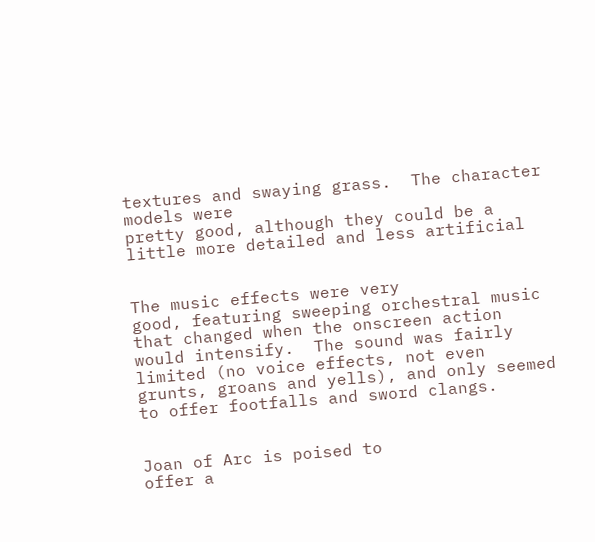textures and swaying grass.  The character models were
pretty good, although they could be a little more detailed and less artificial


The music effects were very
good, featuring sweeping orchestral music that changed when the onscreen action
would intensify.  The sound was fairly limited (no voice effects, not even
grunts, groans and yells), and only seemed to offer footfalls and sword clangs.


Joan of Arc is poised to
offer a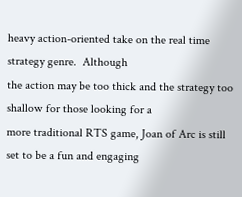heavy action-oriented take on the real time strategy genre.  Although
the action may be too thick and the strategy too shallow for those looking for a
more traditional RTS game, Joan of Arc is still set to be a fun and engaging